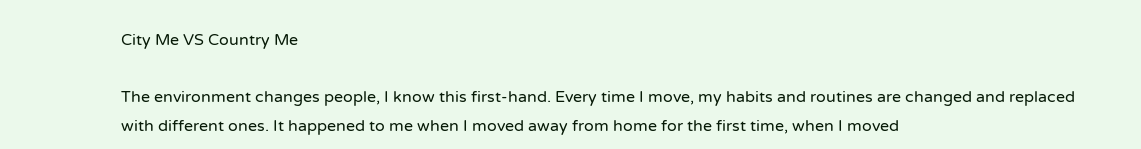City Me VS Country Me

The environment changes people, I know this first-hand. Every time I move, my habits and routines are changed and replaced with different ones. It happened to me when I moved away from home for the first time, when I moved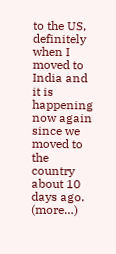to the US, definitely when I moved to India and it is happening now again since we moved to the country about 10 days ago. (more…)